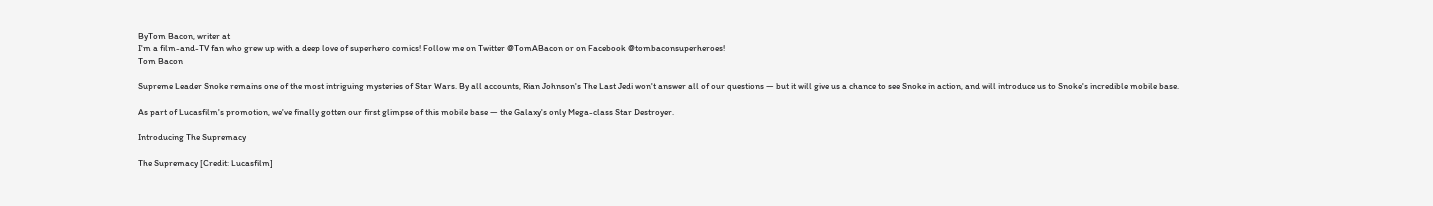ByTom Bacon, writer at
I'm a film-and-TV fan who grew up with a deep love of superhero comics! Follow me on Twitter @TomABacon or on Facebook @tombaconsuperheroes!
Tom Bacon

Supreme Leader Snoke remains one of the most intriguing mysteries of Star Wars. By all accounts, Rian Johnson's The Last Jedi won't answer all of our questions — but it will give us a chance to see Snoke in action, and will introduce us to Snoke's incredible mobile base.

As part of Lucasfilm's promotion, we've finally gotten our first glimpse of this mobile base — the Galaxy's only Mega-class Star Destroyer.

Introducing The Supremacy

The Supremacy [Credit: Lucasfilm]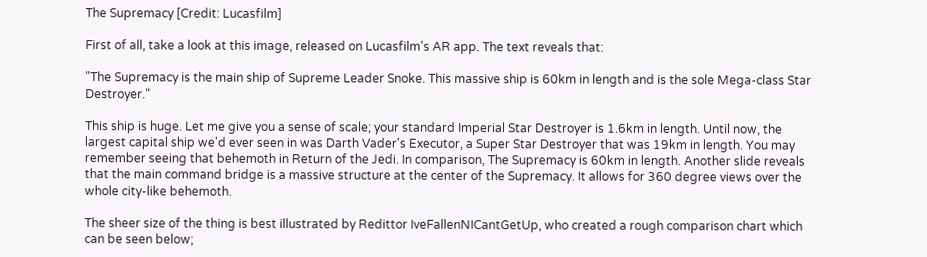The Supremacy [Credit: Lucasfilm]

First of all, take a look at this image, released on Lucasfilm's AR app. The text reveals that:

"The Supremacy is the main ship of Supreme Leader Snoke. This massive ship is 60km in length and is the sole Mega-class Star Destroyer."

This ship is huge. Let me give you a sense of scale; your standard Imperial Star Destroyer is 1.6km in length. Until now, the largest capital ship we'd ever seen in was Darth Vader's Executor, a Super Star Destroyer that was 19km in length. You may remember seeing that behemoth in Return of the Jedi. In comparison, The Supremacy is 60km in length. Another slide reveals that the main command bridge is a massive structure at the center of the Supremacy. It allows for 360 degree views over the whole city-like behemoth.

The sheer size of the thing is best illustrated by Redittor IveFallenNICantGetUp, who created a rough comparison chart which can be seen below;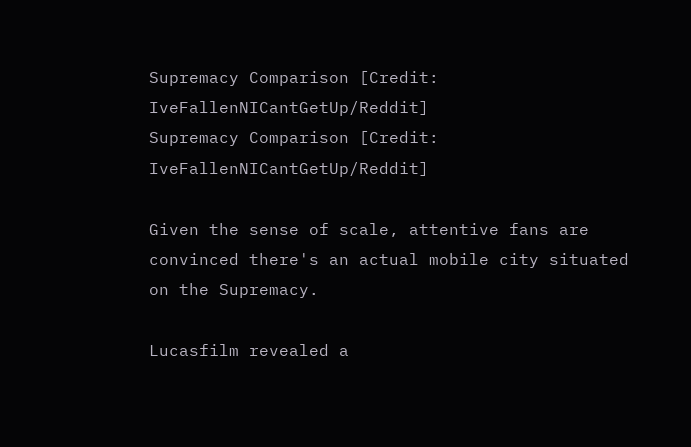Supremacy Comparison [Credit: IveFallenNICantGetUp/Reddit]
Supremacy Comparison [Credit: IveFallenNICantGetUp/Reddit]

Given the sense of scale, attentive fans are convinced there's an actual mobile city situated on the Supremacy.

Lucasfilm revealed a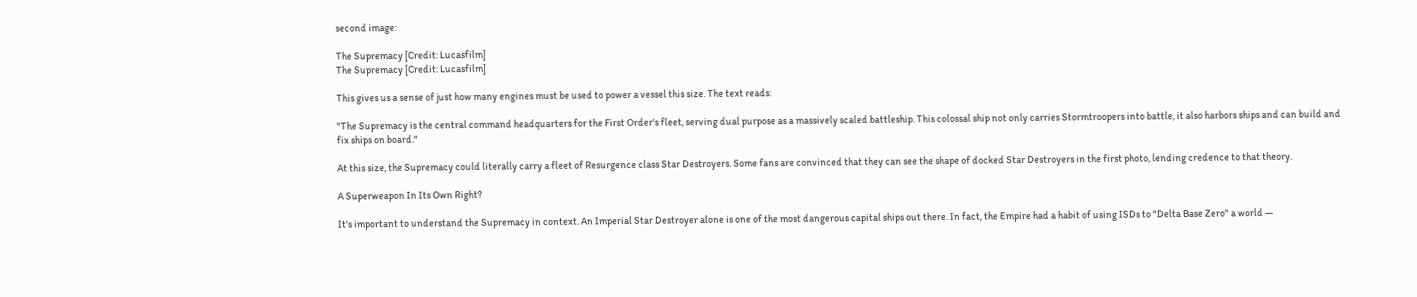second image:

The Supremacy [Credit: Lucasfilm]
The Supremacy [Credit: Lucasfilm]

This gives us a sense of just how many engines must be used to power a vessel this size. The text reads:

"The Supremacy is the central command headquarters for the First Order's fleet, serving dual purpose as a massively scaled battleship. This colossal ship not only carries Stormtroopers into battle, it also harbors ships and can build and fix ships on board."

At this size, the Supremacy could literally carry a fleet of Resurgence class Star Destroyers. Some fans are convinced that they can see the shape of docked Star Destroyers in the first photo, lending credence to that theory.

A Superweapon In Its Own Right?

It's important to understand the Supremacy in context. An Imperial Star Destroyer alone is one of the most dangerous capital ships out there. In fact, the Empire had a habit of using ISDs to "Delta Base Zero" a world —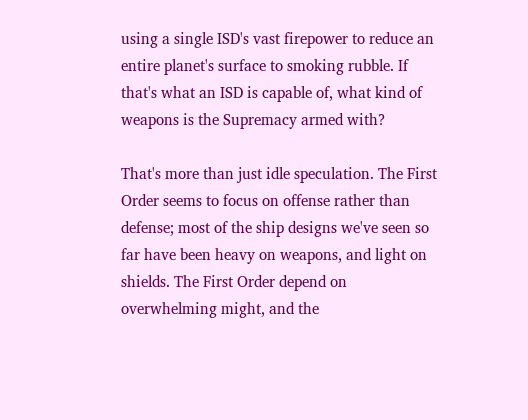using a single ISD's vast firepower to reduce an entire planet's surface to smoking rubble. If that's what an ISD is capable of, what kind of weapons is the Supremacy armed with?

That's more than just idle speculation. The First Order seems to focus on offense rather than defense; most of the ship designs we've seen so far have been heavy on weapons, and light on shields. The First Order depend on overwhelming might, and the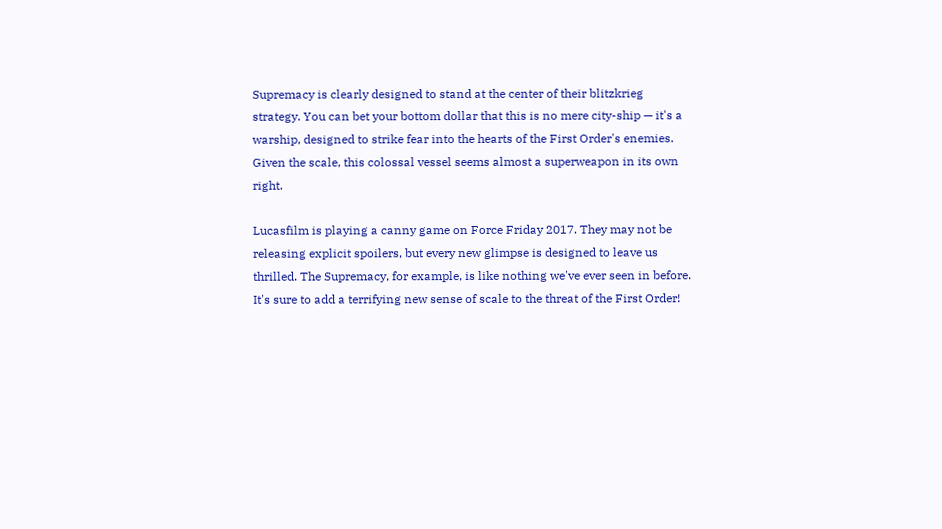Supremacy is clearly designed to stand at the center of their blitzkrieg strategy. You can bet your bottom dollar that this is no mere city-ship — it's a warship, designed to strike fear into the hearts of the First Order's enemies. Given the scale, this colossal vessel seems almost a superweapon in its own right.

Lucasfilm is playing a canny game on Force Friday 2017. They may not be releasing explicit spoilers, but every new glimpse is designed to leave us thrilled. The Supremacy, for example, is like nothing we've ever seen in before. It's sure to add a terrifying new sense of scale to the threat of the First Order!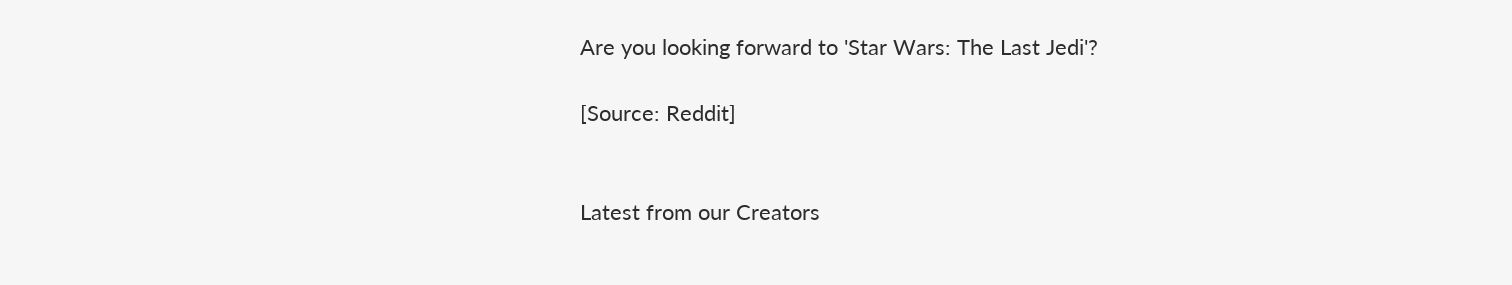Are you looking forward to 'Star Wars: The Last Jedi'?

[Source: Reddit]


Latest from our Creators